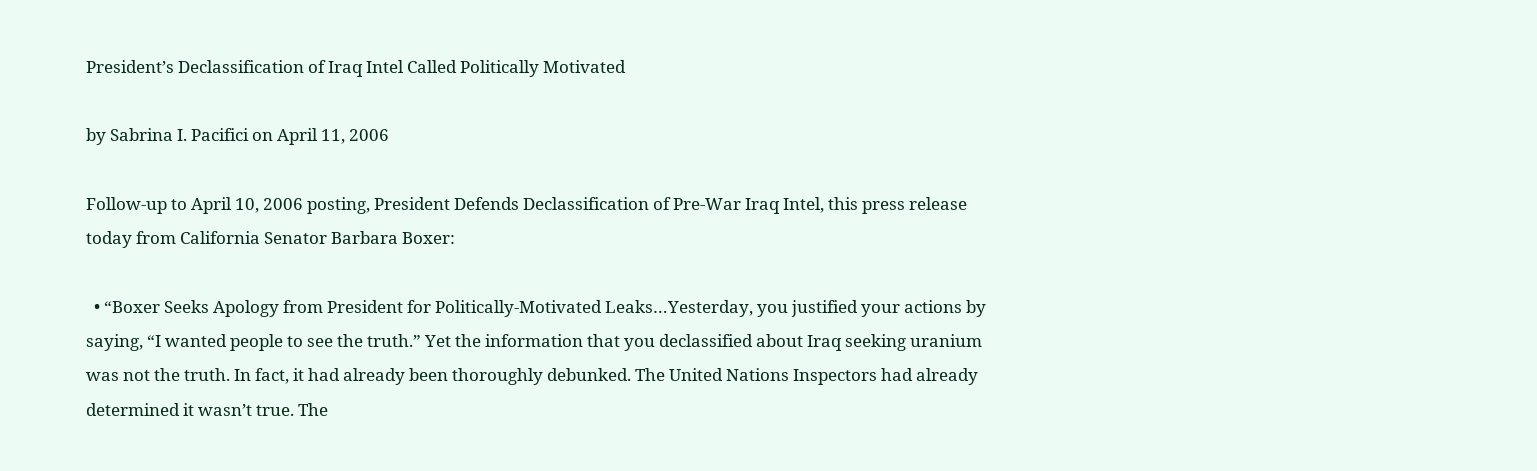President’s Declassification of Iraq Intel Called Politically Motivated

by Sabrina I. Pacifici on April 11, 2006

Follow-up to April 10, 2006 posting, President Defends Declassification of Pre-War Iraq Intel, this press release today from California Senator Barbara Boxer:

  • “Boxer Seeks Apology from President for Politically-Motivated Leaks…Yesterday, you justified your actions by saying, “I wanted people to see the truth.” Yet the information that you declassified about Iraq seeking uranium was not the truth. In fact, it had already been thoroughly debunked. The United Nations Inspectors had already determined it wasn’t true. The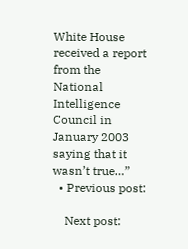White House received a report from the National Intelligence Council in January 2003 saying that it wasn’t true…”
  • Previous post:

    Next post: